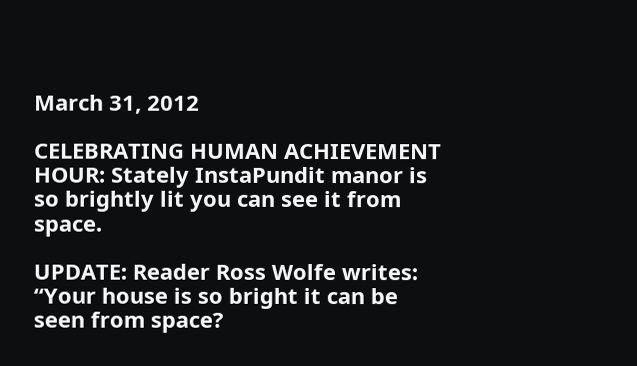March 31, 2012

CELEBRATING HUMAN ACHIEVEMENT HOUR: Stately InstaPundit manor is so brightly lit you can see it from space.

UPDATE: Reader Ross Wolfe writes: “Your house is so bright it can be seen from space?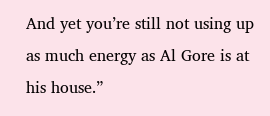And yet you’re still not using up as much energy as Al Gore is at his house.”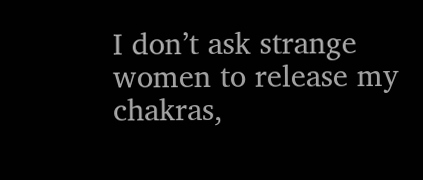I don’t ask strange women to release my chakras,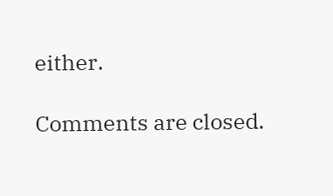either.

Comments are closed.